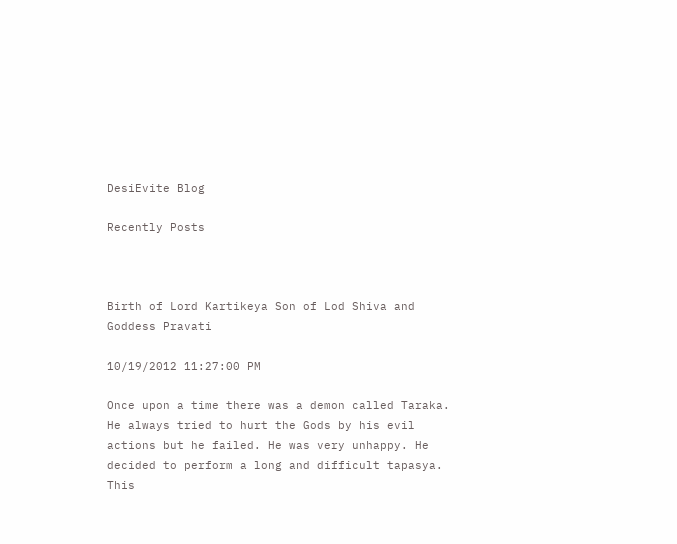DesiEvite Blog

Recently Posts



Birth of Lord Kartikeya Son of Lod Shiva and Goddess Pravati

10/19/2012 11:27:00 PM

Once upon a time there was a demon called Taraka. He always tried to hurt the Gods by his evil actions but he failed. He was very unhappy. He decided to perform a long and difficult tapasya. This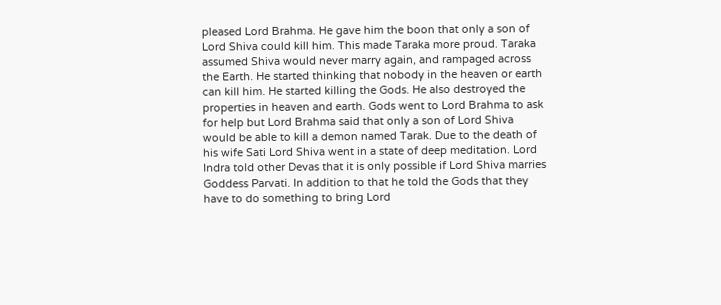pleased Lord Brahma. He gave him the boon that only a son of Lord Shiva could kill him. This made Taraka more proud. Taraka assumed Shiva would never marry again, and rampaged across the Earth. He started thinking that nobody in the heaven or earth can kill him. He started killing the Gods. He also destroyed the properties in heaven and earth. Gods went to Lord Brahma to ask for help but Lord Brahma said that only a son of Lord Shiva would be able to kill a demon named Tarak. Due to the death of his wife Sati Lord Shiva went in a state of deep meditation. Lord Indra told other Devas that it is only possible if Lord Shiva marries Goddess Parvati. In addition to that he told the Gods that they have to do something to bring Lord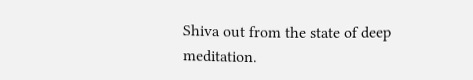Shiva out from the state of deep meditation.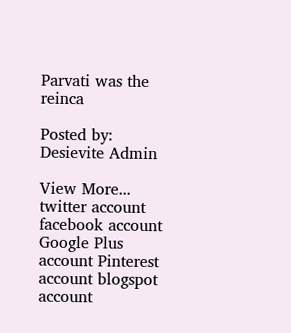Parvati was the reinca

Posted by: Desievite Admin

View More...
twitter account facebook account Google Plus account Pinterest account blogspot account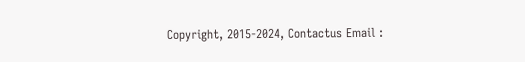Copyright, 2015-2024, Contactus Email :